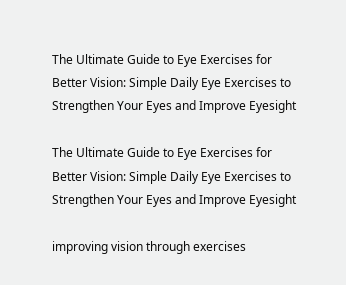The Ultimate Guide to Eye Exercises for Better Vision: Simple Daily Eye Exercises to Strengthen Your Eyes and Improve Eyesight

The Ultimate Guide to Eye Exercises for Better Vision: Simple Daily Eye Exercises to Strengthen Your Eyes and Improve Eyesight

improving vision through exercises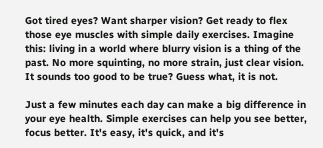Got tired eyes? Want sharper vision? Get ready to flex those eye muscles with simple daily exercises. Imagine this: living in a world where blurry vision is a thing of the past. No more squinting, no more strain, just clear vision. It sounds too good to be true? Guess what, it is not.

Just a few minutes each day can make a big difference in your eye health. Simple exercises can help you see better, focus better. It's easy, it's quick, and it's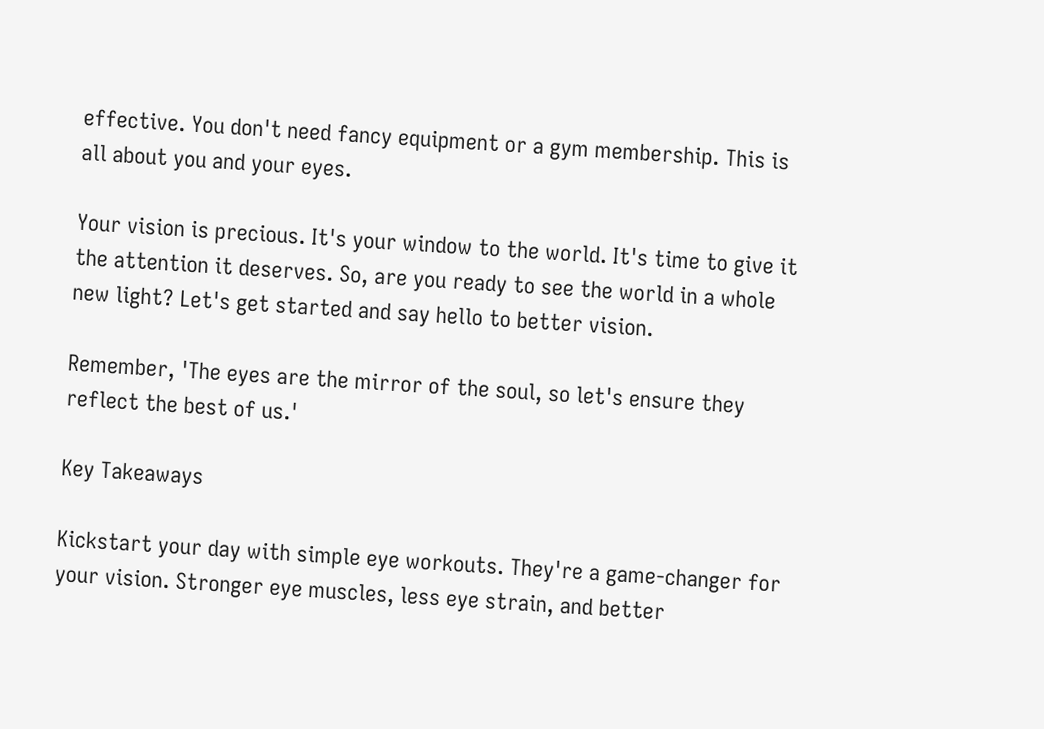effective. You don't need fancy equipment or a gym membership. This is all about you and your eyes.

Your vision is precious. It's your window to the world. It's time to give it the attention it deserves. So, are you ready to see the world in a whole new light? Let's get started and say hello to better vision.

Remember, 'The eyes are the mirror of the soul, so let's ensure they reflect the best of us.'

Key Takeaways

Kickstart your day with simple eye workouts. They're a game-changer for your vision. Stronger eye muscles, less eye strain, and better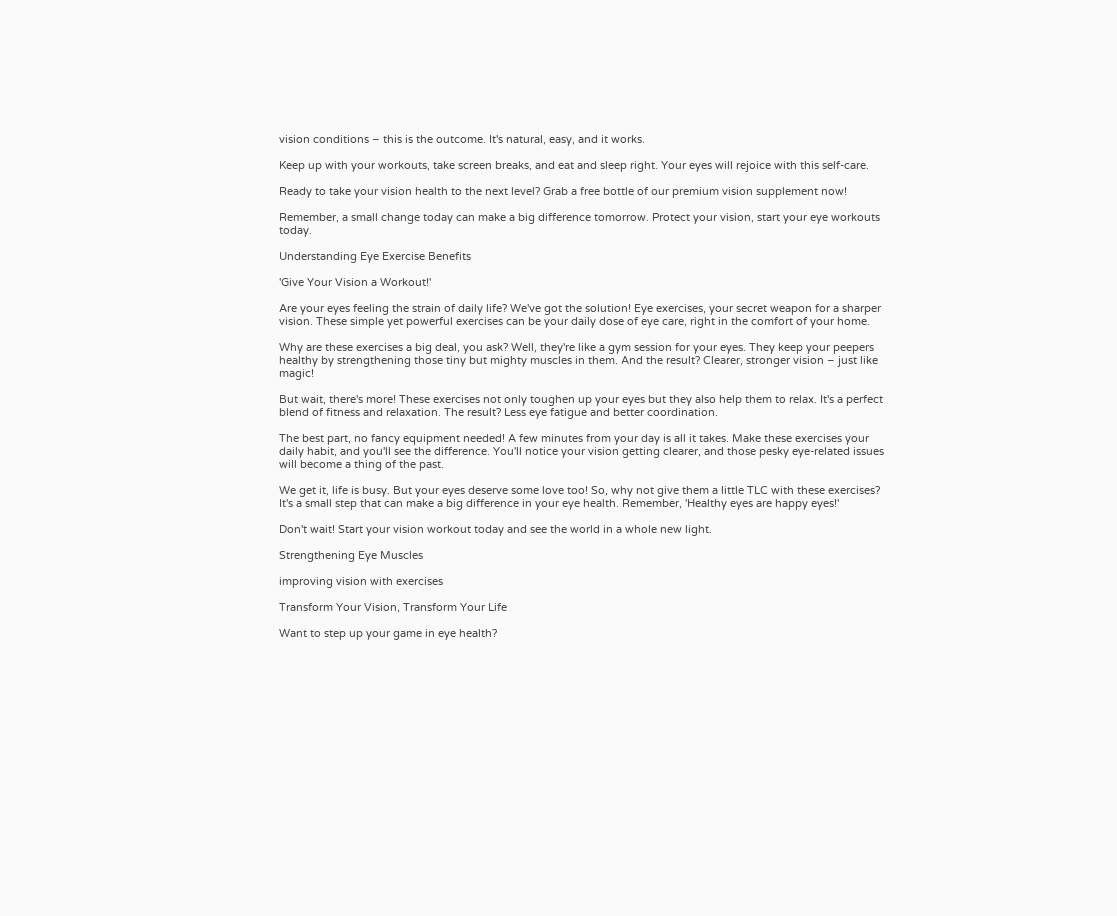vision conditions – this is the outcome. It's natural, easy, and it works.

Keep up with your workouts, take screen breaks, and eat and sleep right. Your eyes will rejoice with this self-care.

Ready to take your vision health to the next level? Grab a free bottle of our premium vision supplement now!

Remember, a small change today can make a big difference tomorrow. Protect your vision, start your eye workouts today.

Understanding Eye Exercise Benefits

'Give Your Vision a Workout!'

Are your eyes feeling the strain of daily life? We've got the solution! Eye exercises, your secret weapon for a sharper vision. These simple yet powerful exercises can be your daily dose of eye care, right in the comfort of your home.

Why are these exercises a big deal, you ask? Well, they're like a gym session for your eyes. They keep your peepers healthy by strengthening those tiny but mighty muscles in them. And the result? Clearer, stronger vision – just like magic!

But wait, there's more! These exercises not only toughen up your eyes but they also help them to relax. It's a perfect blend of fitness and relaxation. The result? Less eye fatigue and better coordination.

The best part, no fancy equipment needed! A few minutes from your day is all it takes. Make these exercises your daily habit, and you'll see the difference. You'll notice your vision getting clearer, and those pesky eye-related issues will become a thing of the past.

We get it, life is busy. But your eyes deserve some love too! So, why not give them a little TLC with these exercises? It's a small step that can make a big difference in your eye health. Remember, 'Healthy eyes are happy eyes!'

Don't wait! Start your vision workout today and see the world in a whole new light.

Strengthening Eye Muscles

improving vision with exercises

Transform Your Vision, Transform Your Life

Want to step up your game in eye health?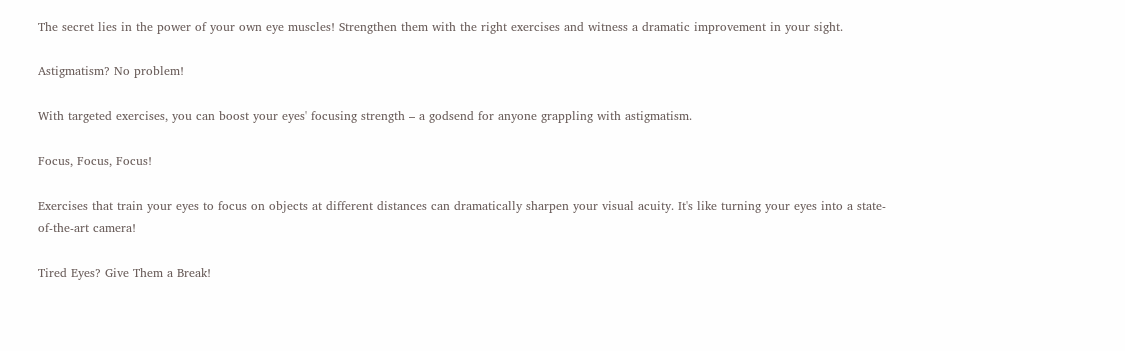The secret lies in the power of your own eye muscles! Strengthen them with the right exercises and witness a dramatic improvement in your sight.

Astigmatism? No problem!

With targeted exercises, you can boost your eyes' focusing strength – a godsend for anyone grappling with astigmatism.

Focus, Focus, Focus!

Exercises that train your eyes to focus on objects at different distances can dramatically sharpen your visual acuity. It's like turning your eyes into a state-of-the-art camera!

Tired Eyes? Give Them a Break!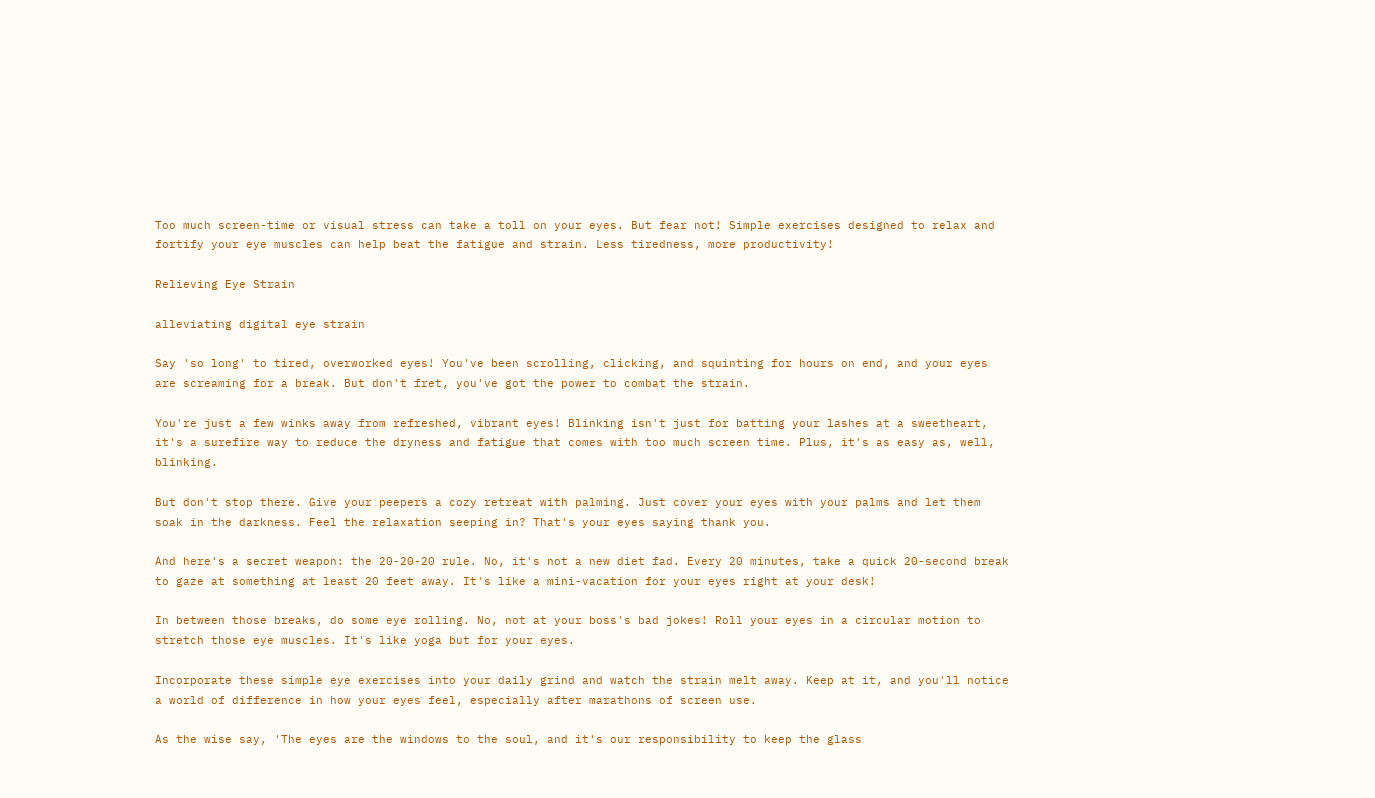Too much screen-time or visual stress can take a toll on your eyes. But fear not! Simple exercises designed to relax and fortify your eye muscles can help beat the fatigue and strain. Less tiredness, more productivity!

Relieving Eye Strain

alleviating digital eye strain

Say 'so long' to tired, overworked eyes! You've been scrolling, clicking, and squinting for hours on end, and your eyes are screaming for a break. But don't fret, you've got the power to combat the strain.

You're just a few winks away from refreshed, vibrant eyes! Blinking isn't just for batting your lashes at a sweetheart, it's a surefire way to reduce the dryness and fatigue that comes with too much screen time. Plus, it's as easy as, well, blinking.

But don't stop there. Give your peepers a cozy retreat with palming. Just cover your eyes with your palms and let them soak in the darkness. Feel the relaxation seeping in? That's your eyes saying thank you.

And here's a secret weapon: the 20-20-20 rule. No, it's not a new diet fad. Every 20 minutes, take a quick 20-second break to gaze at something at least 20 feet away. It's like a mini-vacation for your eyes right at your desk!

In between those breaks, do some eye rolling. No, not at your boss's bad jokes! Roll your eyes in a circular motion to stretch those eye muscles. It's like yoga but for your eyes.

Incorporate these simple eye exercises into your daily grind and watch the strain melt away. Keep at it, and you'll notice a world of difference in how your eyes feel, especially after marathons of screen use.

As the wise say, 'The eyes are the windows to the soul, and it's our responsibility to keep the glass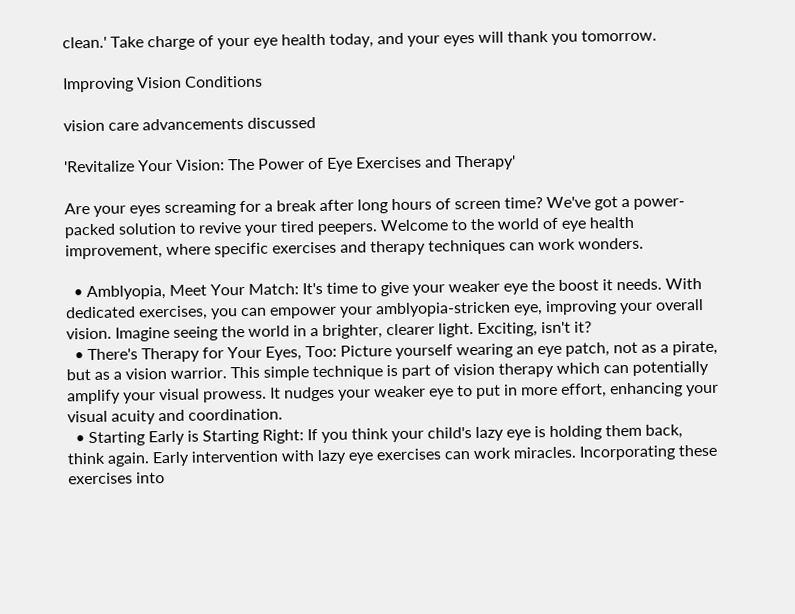clean.' Take charge of your eye health today, and your eyes will thank you tomorrow.

Improving Vision Conditions

vision care advancements discussed

'Revitalize Your Vision: The Power of Eye Exercises and Therapy'

Are your eyes screaming for a break after long hours of screen time? We've got a power-packed solution to revive your tired peepers. Welcome to the world of eye health improvement, where specific exercises and therapy techniques can work wonders.

  • Amblyopia, Meet Your Match: It's time to give your weaker eye the boost it needs. With dedicated exercises, you can empower your amblyopia-stricken eye, improving your overall vision. Imagine seeing the world in a brighter, clearer light. Exciting, isn't it?
  • There's Therapy for Your Eyes, Too: Picture yourself wearing an eye patch, not as a pirate, but as a vision warrior. This simple technique is part of vision therapy which can potentially amplify your visual prowess. It nudges your weaker eye to put in more effort, enhancing your visual acuity and coordination.
  • Starting Early is Starting Right: If you think your child's lazy eye is holding them back, think again. Early intervention with lazy eye exercises can work miracles. Incorporating these exercises into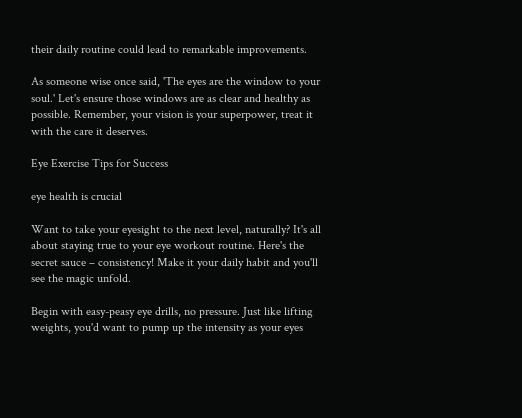their daily routine could lead to remarkable improvements.

As someone wise once said, 'The eyes are the window to your soul.' Let's ensure those windows are as clear and healthy as possible. Remember, your vision is your superpower, treat it with the care it deserves.

Eye Exercise Tips for Success

eye health is crucial

Want to take your eyesight to the next level, naturally? It's all about staying true to your eye workout routine. Here's the secret sauce – consistency! Make it your daily habit and you'll see the magic unfold.

Begin with easy-peasy eye drills, no pressure. Just like lifting weights, you'd want to pump up the intensity as your eyes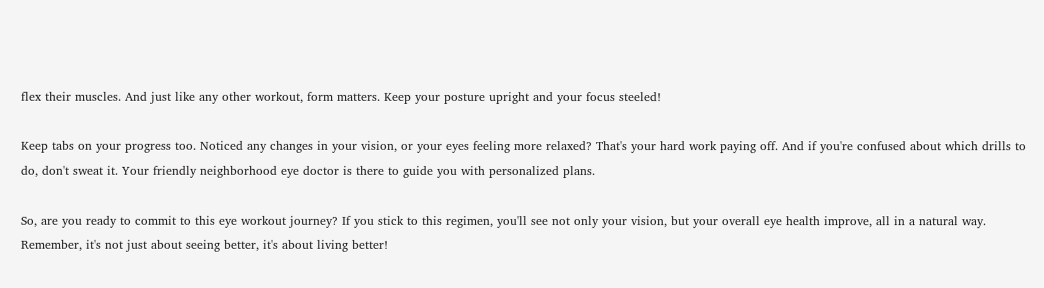flex their muscles. And just like any other workout, form matters. Keep your posture upright and your focus steeled!

Keep tabs on your progress too. Noticed any changes in your vision, or your eyes feeling more relaxed? That's your hard work paying off. And if you're confused about which drills to do, don't sweat it. Your friendly neighborhood eye doctor is there to guide you with personalized plans.

So, are you ready to commit to this eye workout journey? If you stick to this regimen, you'll see not only your vision, but your overall eye health improve, all in a natural way. Remember, it's not just about seeing better, it's about living better!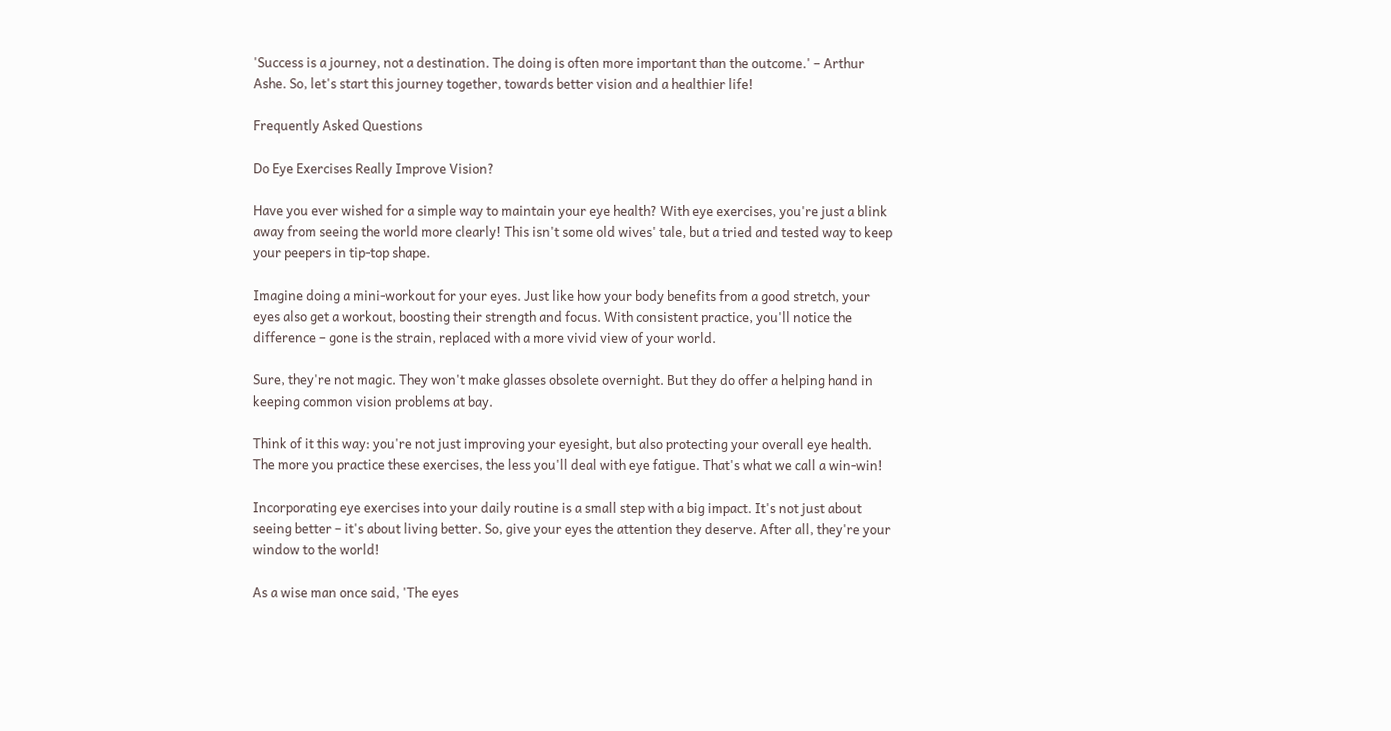'Success is a journey, not a destination. The doing is often more important than the outcome.' – Arthur Ashe. So, let's start this journey together, towards better vision and a healthier life!

Frequently Asked Questions

Do Eye Exercises Really Improve Vision?

Have you ever wished for a simple way to maintain your eye health? With eye exercises, you're just a blink away from seeing the world more clearly! This isn't some old wives' tale, but a tried and tested way to keep your peepers in tip-top shape.

Imagine doing a mini-workout for your eyes. Just like how your body benefits from a good stretch, your eyes also get a workout, boosting their strength and focus. With consistent practice, you'll notice the difference – gone is the strain, replaced with a more vivid view of your world.

Sure, they're not magic. They won't make glasses obsolete overnight. But they do offer a helping hand in keeping common vision problems at bay.

Think of it this way: you're not just improving your eyesight, but also protecting your overall eye health. The more you practice these exercises, the less you'll deal with eye fatigue. That's what we call a win-win!

Incorporating eye exercises into your daily routine is a small step with a big impact. It's not just about seeing better – it's about living better. So, give your eyes the attention they deserve. After all, they're your window to the world!

As a wise man once said, 'The eyes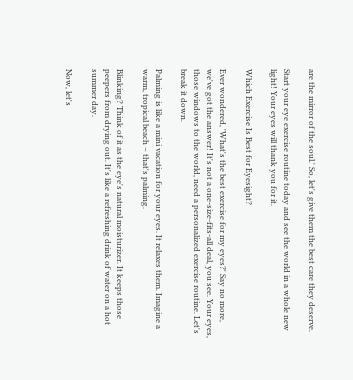are the mirror of the soul.' So, let's give them the best care they deserve.

Start your eye exercise routine today and see the world in a whole new light! Your eyes will thank you for it.

Which Exercise Is Best for Eyesight?

Ever wondered, 'What's the best exercise for my eyes?' Say no more, we've got the answer! It's not a one-size-fits-all deal, you see. Your eyes, those windows to the world, need a personalized exercise routine. Let's break it down.

Palming is like a mini vacation for your eyes. It relaxes them. Imagine a warm, tropical beach – that's palming.

Blinking? Think of it as the eye's natural moisturizer. It keeps those peepers from drying out. It's like a refreshing drink of water on a hot summer day.

Now, let's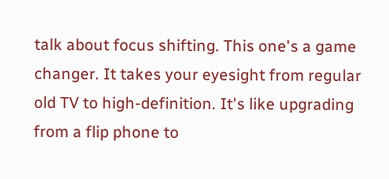talk about focus shifting. This one's a game changer. It takes your eyesight from regular old TV to high-definition. It's like upgrading from a flip phone to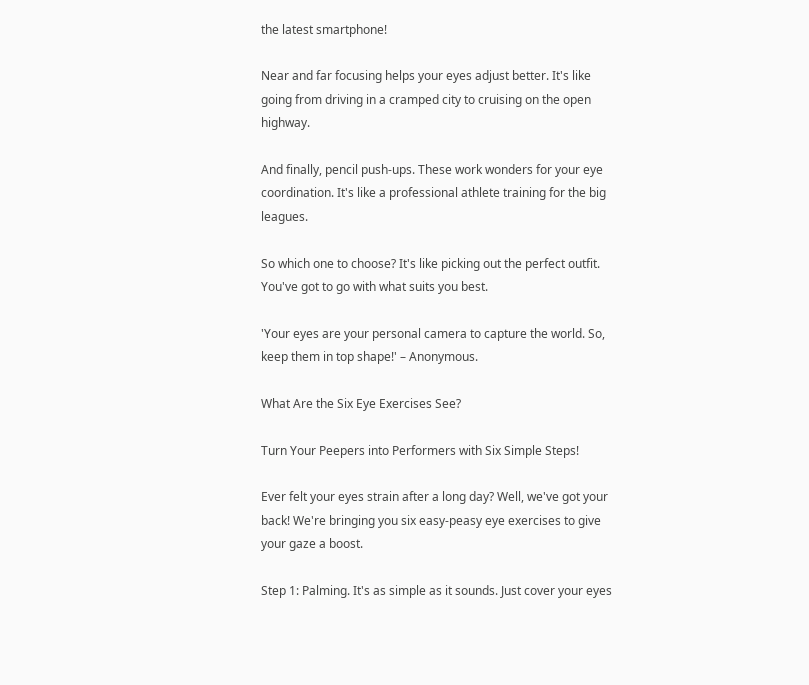the latest smartphone!

Near and far focusing helps your eyes adjust better. It's like going from driving in a cramped city to cruising on the open highway.

And finally, pencil push-ups. These work wonders for your eye coordination. It's like a professional athlete training for the big leagues.

So which one to choose? It's like picking out the perfect outfit. You've got to go with what suits you best.

'Your eyes are your personal camera to capture the world. So, keep them in top shape!' – Anonymous.

What Are the Six Eye Exercises See?

Turn Your Peepers into Performers with Six Simple Steps!

Ever felt your eyes strain after a long day? Well, we've got your back! We're bringing you six easy-peasy eye exercises to give your gaze a boost.

Step 1: Palming. It's as simple as it sounds. Just cover your eyes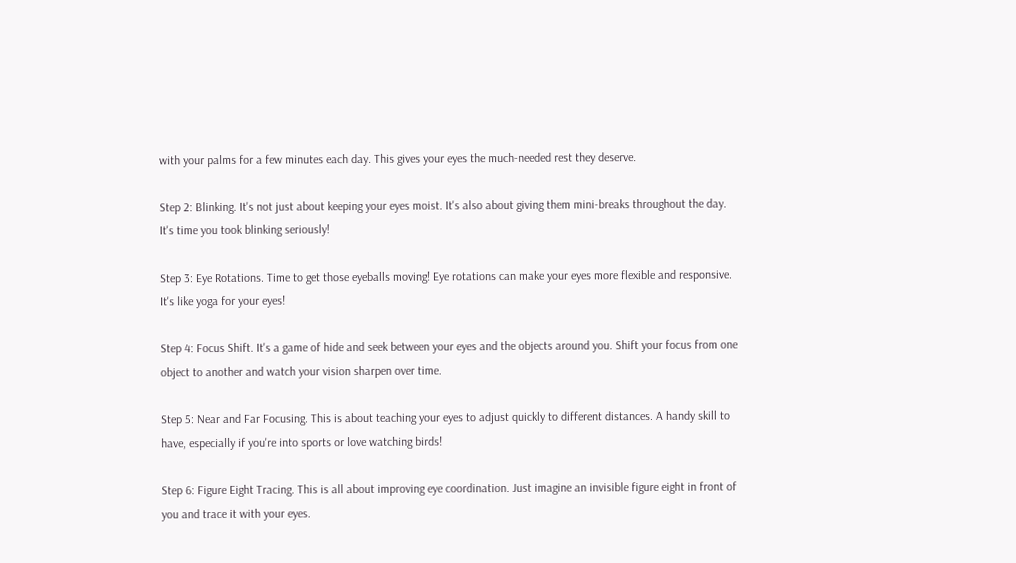with your palms for a few minutes each day. This gives your eyes the much-needed rest they deserve.

Step 2: Blinking. It's not just about keeping your eyes moist. It's also about giving them mini-breaks throughout the day. It's time you took blinking seriously!

Step 3: Eye Rotations. Time to get those eyeballs moving! Eye rotations can make your eyes more flexible and responsive. It's like yoga for your eyes!

Step 4: Focus Shift. It's a game of hide and seek between your eyes and the objects around you. Shift your focus from one object to another and watch your vision sharpen over time.

Step 5: Near and Far Focusing. This is about teaching your eyes to adjust quickly to different distances. A handy skill to have, especially if you're into sports or love watching birds!

Step 6: Figure Eight Tracing. This is all about improving eye coordination. Just imagine an invisible figure eight in front of you and trace it with your eyes.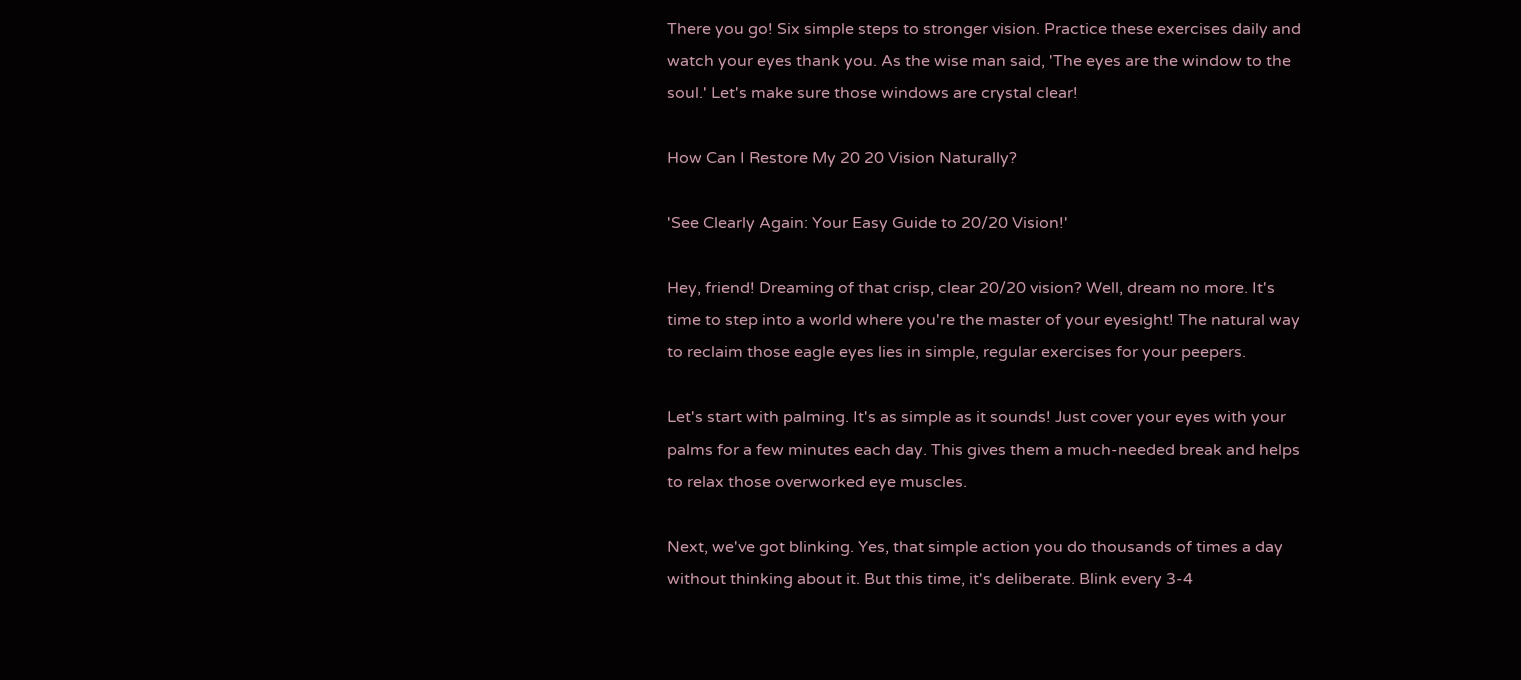There you go! Six simple steps to stronger vision. Practice these exercises daily and watch your eyes thank you. As the wise man said, 'The eyes are the window to the soul.' Let's make sure those windows are crystal clear!

How Can I Restore My 20 20 Vision Naturally?

'See Clearly Again: Your Easy Guide to 20/20 Vision!'

Hey, friend! Dreaming of that crisp, clear 20/20 vision? Well, dream no more. It's time to step into a world where you're the master of your eyesight! The natural way to reclaim those eagle eyes lies in simple, regular exercises for your peepers.

Let's start with palming. It's as simple as it sounds! Just cover your eyes with your palms for a few minutes each day. This gives them a much-needed break and helps to relax those overworked eye muscles.

Next, we've got blinking. Yes, that simple action you do thousands of times a day without thinking about it. But this time, it's deliberate. Blink every 3-4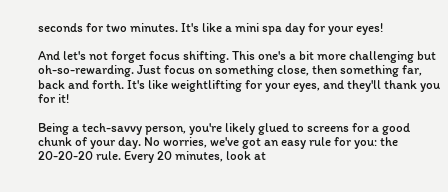seconds for two minutes. It's like a mini spa day for your eyes!

And let's not forget focus shifting. This one's a bit more challenging but oh-so-rewarding. Just focus on something close, then something far, back and forth. It's like weightlifting for your eyes, and they'll thank you for it!

Being a tech-savvy person, you're likely glued to screens for a good chunk of your day. No worries, we've got an easy rule for you: the 20-20-20 rule. Every 20 minutes, look at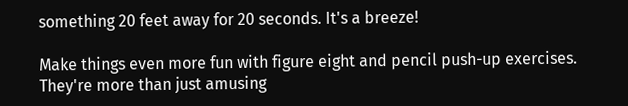something 20 feet away for 20 seconds. It's a breeze!

Make things even more fun with figure eight and pencil push-up exercises. They're more than just amusing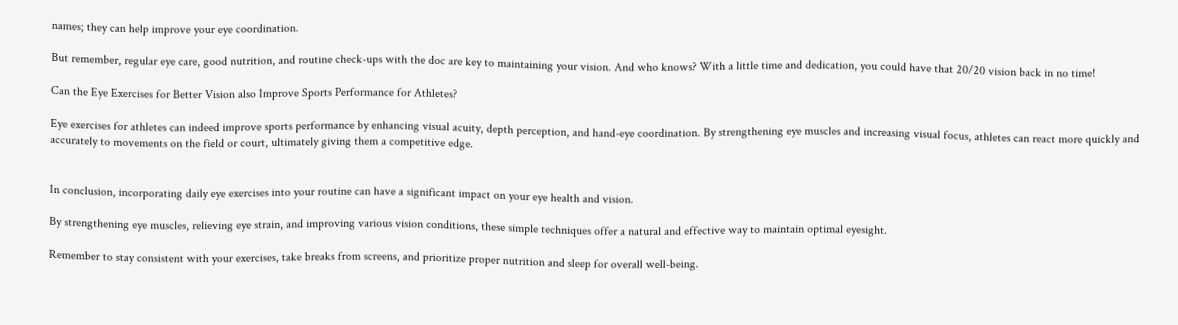names; they can help improve your eye coordination.

But remember, regular eye care, good nutrition, and routine check-ups with the doc are key to maintaining your vision. And who knows? With a little time and dedication, you could have that 20/20 vision back in no time!

Can the Eye Exercises for Better Vision also Improve Sports Performance for Athletes?

Eye exercises for athletes can indeed improve sports performance by enhancing visual acuity, depth perception, and hand-eye coordination. By strengthening eye muscles and increasing visual focus, athletes can react more quickly and accurately to movements on the field or court, ultimately giving them a competitive edge.


In conclusion, incorporating daily eye exercises into your routine can have a significant impact on your eye health and vision.

By strengthening eye muscles, relieving eye strain, and improving various vision conditions, these simple techniques offer a natural and effective way to maintain optimal eyesight.

Remember to stay consistent with your exercises, take breaks from screens, and prioritize proper nutrition and sleep for overall well-being.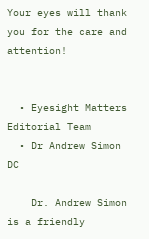Your eyes will thank you for the care and attention!


  • Eyesight Matters Editorial Team
  • Dr Andrew Simon DC

    Dr. Andrew Simon is a friendly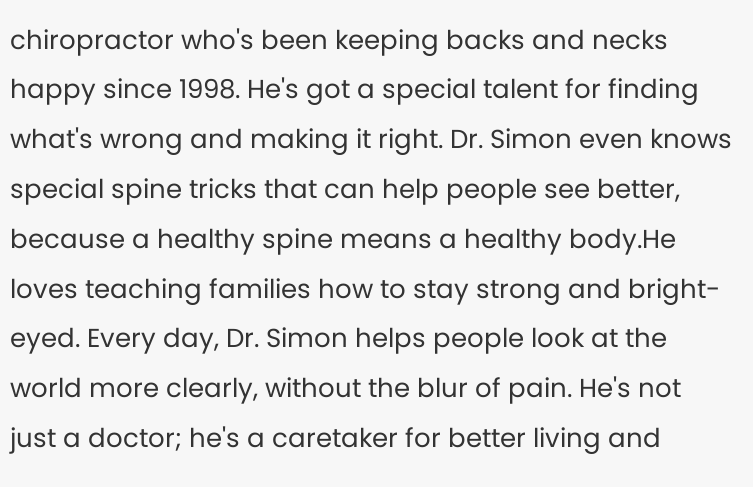chiropractor who's been keeping backs and necks happy since 1998. He's got a special talent for finding what's wrong and making it right. Dr. Simon even knows special spine tricks that can help people see better, because a healthy spine means a healthy body.He loves teaching families how to stay strong and bright-eyed. Every day, Dr. Simon helps people look at the world more clearly, without the blur of pain. He's not just a doctor; he's a caretaker for better living and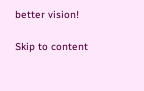better vision!

Skip to content